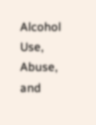Alcohol Use, Abuse, and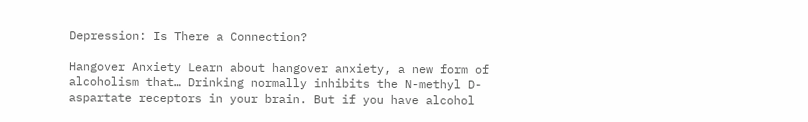Depression: Is There a Connection?

Hangover Anxiety Learn about hangover anxiety, a new form of alcoholism that… Drinking normally inhibits the N-methyl D-aspartate receptors in your brain. But if you have alcohol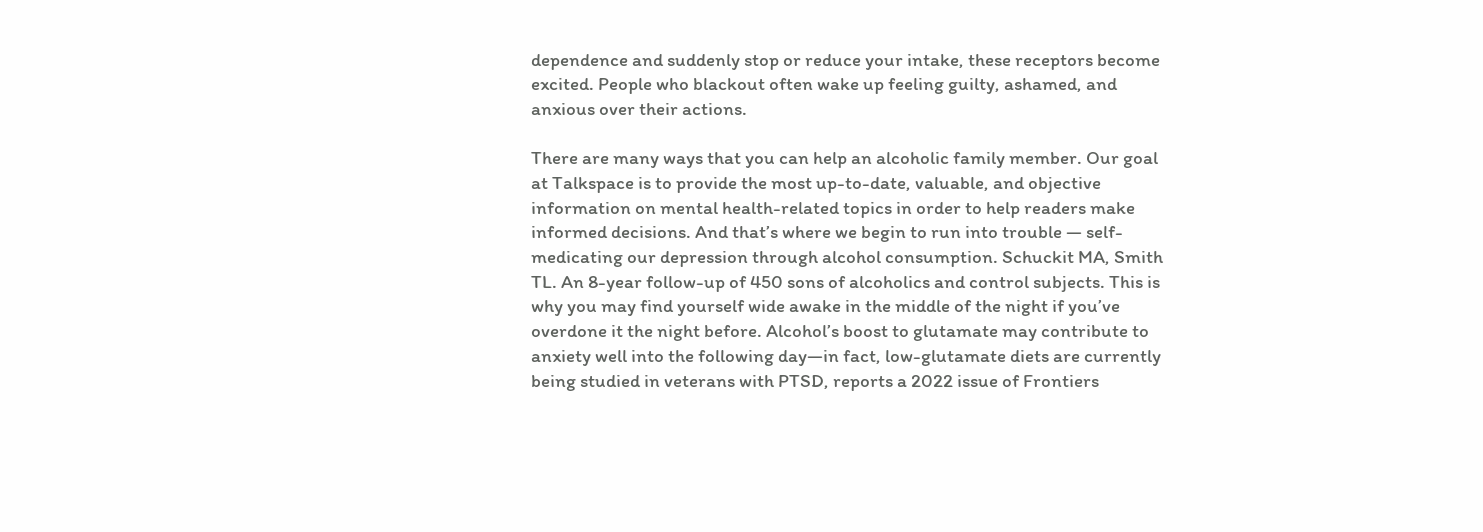dependence and suddenly stop or reduce your intake, these receptors become excited. People who blackout often wake up feeling guilty, ashamed, and anxious over their actions.

There are many ways that you can help an alcoholic family member. Our goal at Talkspace is to provide the most up-to-date, valuable, and objective information on mental health-related topics in order to help readers make informed decisions. And that’s where we begin to run into trouble — self-medicating our depression through alcohol consumption. Schuckit MA, Smith TL. An 8-year follow-up of 450 sons of alcoholics and control subjects. This is why you may find yourself wide awake in the middle of the night if you’ve overdone it the night before. Alcohol’s boost to glutamate may contribute to anxiety well into the following day—in fact, low-glutamate diets are currently being studied in veterans with PTSD, reports a 2022 issue of Frontiers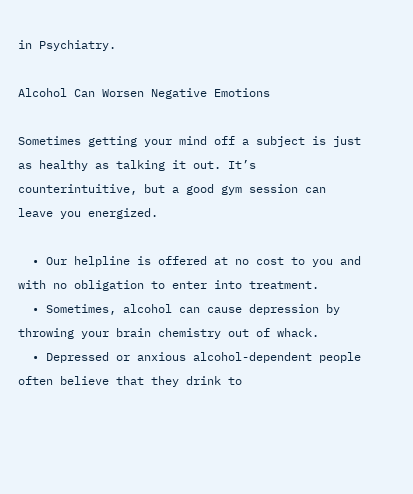in Psychiatry.

Alcohol Can Worsen Negative Emotions

Sometimes getting your mind off a subject is just as healthy as talking it out. It’s counterintuitive, but a good gym session can leave you energized.

  • Our helpline is offered at no cost to you and with no obligation to enter into treatment.
  • Sometimes, alcohol can cause depression by throwing your brain chemistry out of whack.
  • Depressed or anxious alcohol-dependent people often believe that they drink to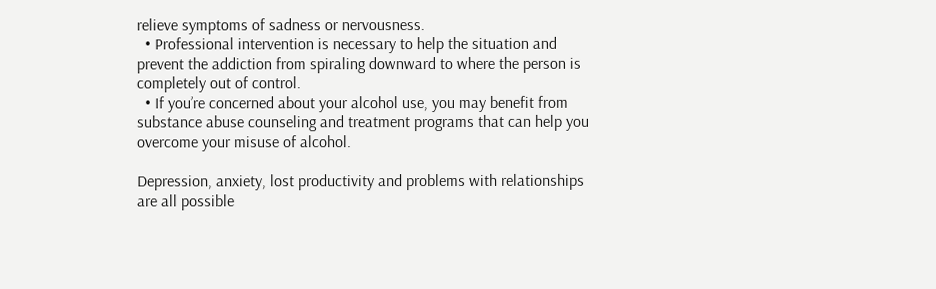relieve symptoms of sadness or nervousness.
  • Professional intervention is necessary to help the situation and prevent the addiction from spiraling downward to where the person is completely out of control.
  • If you’re concerned about your alcohol use, you may benefit from substance abuse counseling and treatment programs that can help you overcome your misuse of alcohol.

Depression, anxiety, lost productivity and problems with relationships are all possible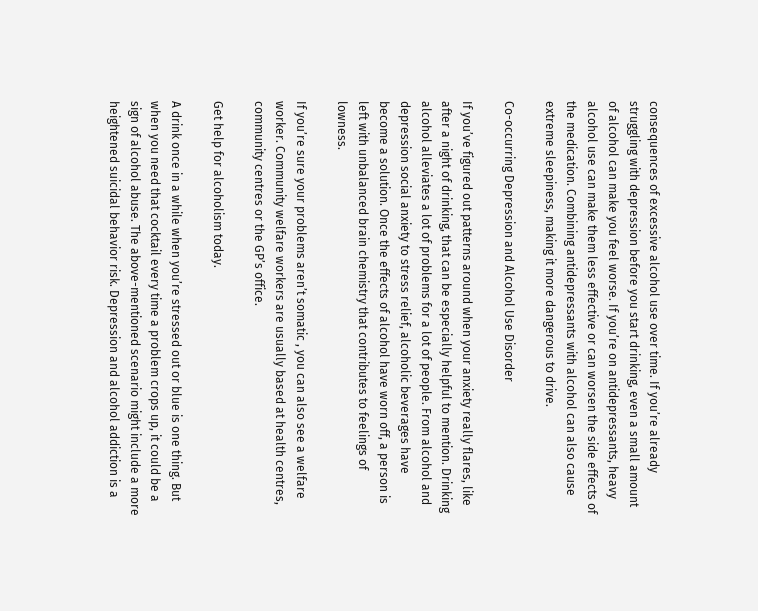consequences of excessive alcohol use over time. If you’re already struggling with depression before you start drinking, even a small amount of alcohol can make you feel worse. If you’re on antidepressants, heavy alcohol use can make them less effective or can worsen the side effects of the medication. Combining antidepressants with alcohol can also cause extreme sleepiness, making it more dangerous to drive.

Co-occurring Depression and Alcohol Use Disorder

If you’ve figured out patterns around when your anxiety really flares, like after a night of drinking, that can be especially helpful to mention. Drinking alcohol alleviates a lot of problems for a lot of people. From alcohol and depression social anxiety to stress relief, alcoholic beverages have become a solution. Once the effects of alcohol have worn off, a person is left with unbalanced brain chemistry that contributes to feelings of lowness.

If you’re sure your problems aren’t somatic , you can also see a welfare worker. Community welfare workers are usually based at health centres, community centres or the GP’s office.

Get help for alcoholism today.

A drink once in a while when you’re stressed out or blue is one thing. But when you need that cocktail every time a problem crops up, it could be a sign of alcohol abuse. The above-mentioned scenario might include a more heightened suicidal behavior risk. Depression and alcohol addiction is a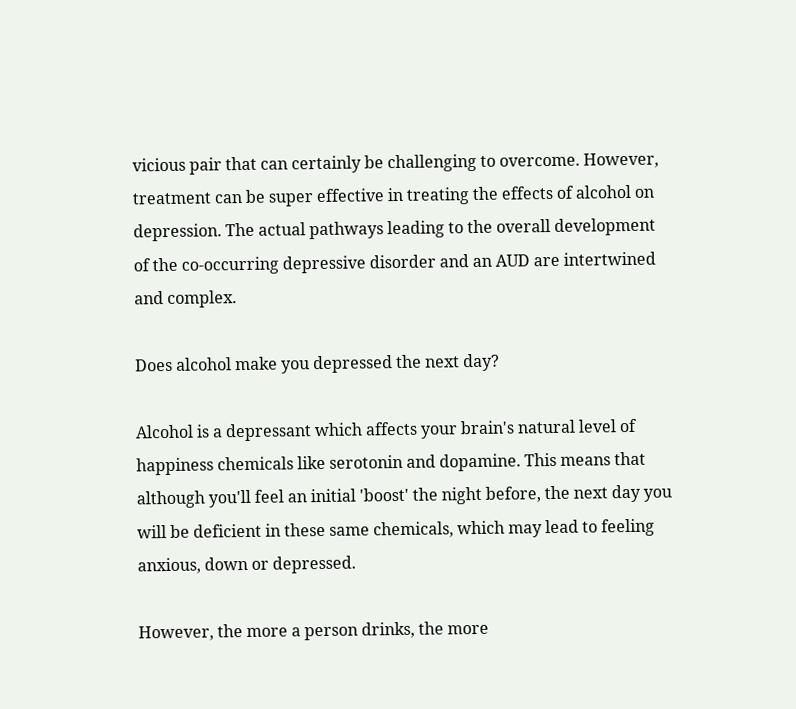vicious pair that can certainly be challenging to overcome. However, treatment can be super effective in treating the effects of alcohol on depression. The actual pathways leading to the overall development of the co-occurring depressive disorder and an AUD are intertwined and complex.

Does alcohol make you depressed the next day?

Alcohol is a depressant which affects your brain's natural level of happiness chemicals like serotonin and dopamine. This means that although you'll feel an initial 'boost' the night before, the next day you will be deficient in these same chemicals, which may lead to feeling anxious, down or depressed.

However, the more a person drinks, the more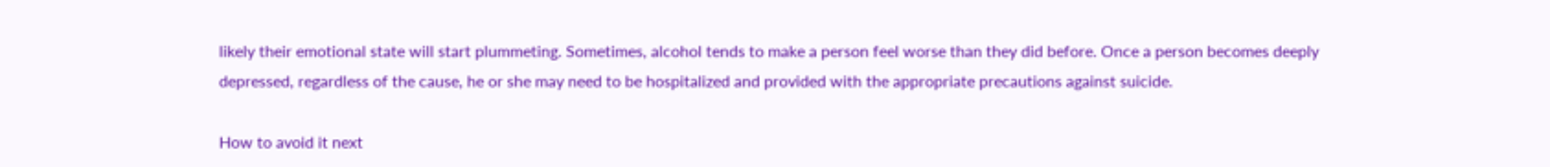likely their emotional state will start plummeting. Sometimes, alcohol tends to make a person feel worse than they did before. Once a person becomes deeply depressed, regardless of the cause, he or she may need to be hospitalized and provided with the appropriate precautions against suicide.

How to avoid it next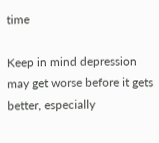time

Keep in mind depression may get worse before it gets better, especially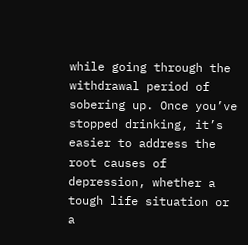while going through the withdrawal period of sobering up. Once you’ve stopped drinking, it’s easier to address the root causes of depression, whether a tough life situation or a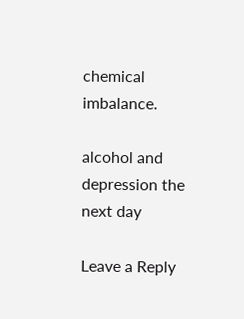chemical imbalance.

alcohol and depression the next day

Leave a Reply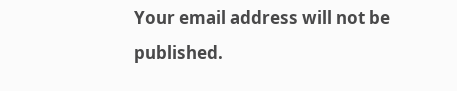Your email address will not be published.